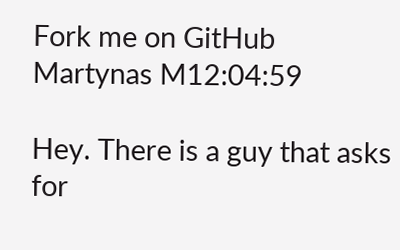Fork me on GitHub
Martynas M12:04:59

Hey. There is a guy that asks for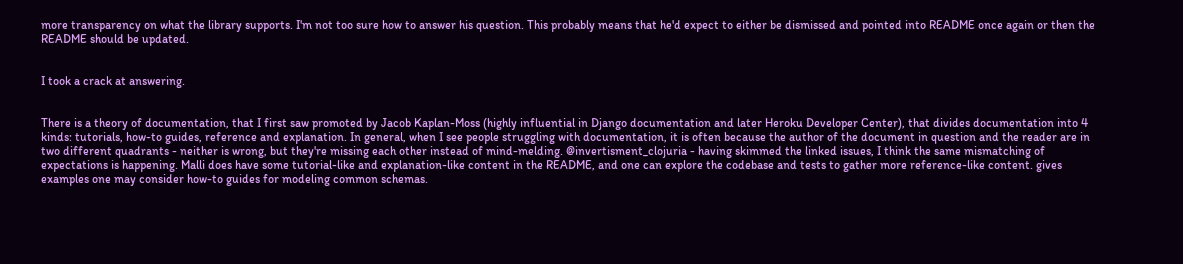more transparency on what the library supports. I'm not too sure how to answer his question. This probably means that he'd expect to either be dismissed and pointed into README once again or then the README should be updated.


I took a crack at answering.


There is a theory of documentation, that I first saw promoted by Jacob Kaplan-Moss (highly influential in Django documentation and later Heroku Developer Center), that divides documentation into 4 kinds: tutorials, how-to guides, reference and explanation. In general, when I see people struggling with documentation, it is often because the author of the document in question and the reader are in two different quadrants - neither is wrong, but they're missing each other instead of mind-melding. @invertisment_clojuria - having skimmed the linked issues, I think the same mismatching of expectations is happening. Malli does have some tutorial-like and explanation-like content in the README, and one can explore the codebase and tests to gather more reference-like content. gives examples one may consider how-to guides for modeling common schemas.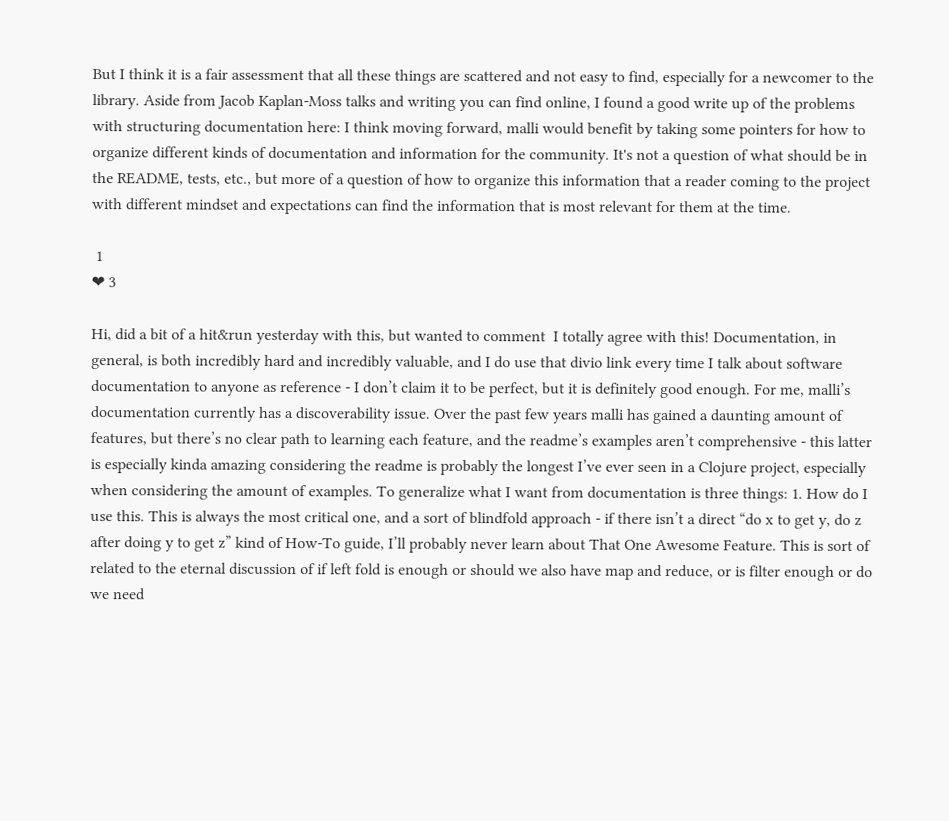But I think it is a fair assessment that all these things are scattered and not easy to find, especially for a newcomer to the library. Aside from Jacob Kaplan-Moss talks and writing you can find online, I found a good write up of the problems with structuring documentation here: I think moving forward, malli would benefit by taking some pointers for how to organize different kinds of documentation and information for the community. It's not a question of what should be in the README, tests, etc., but more of a question of how to organize this information that a reader coming to the project with different mindset and expectations can find the information that is most relevant for them at the time.

 1
❤ 3

Hi, did a bit of a hit&run yesterday with this, but wanted to comment  I totally agree with this! Documentation, in general, is both incredibly hard and incredibly valuable, and I do use that divio link every time I talk about software documentation to anyone as reference - I don’t claim it to be perfect, but it is definitely good enough. For me, malli’s documentation currently has a discoverability issue. Over the past few years malli has gained a daunting amount of features, but there’s no clear path to learning each feature, and the readme’s examples aren’t comprehensive - this latter is especially kinda amazing considering the readme is probably the longest I’ve ever seen in a Clojure project, especially when considering the amount of examples. To generalize what I want from documentation is three things: 1. How do I use this. This is always the most critical one, and a sort of blindfold approach - if there isn’t a direct “do x to get y, do z after doing y to get z” kind of How-To guide, I’ll probably never learn about That One Awesome Feature. This is sort of related to the eternal discussion of if left fold is enough or should we also have map and reduce, or is filter enough or do we need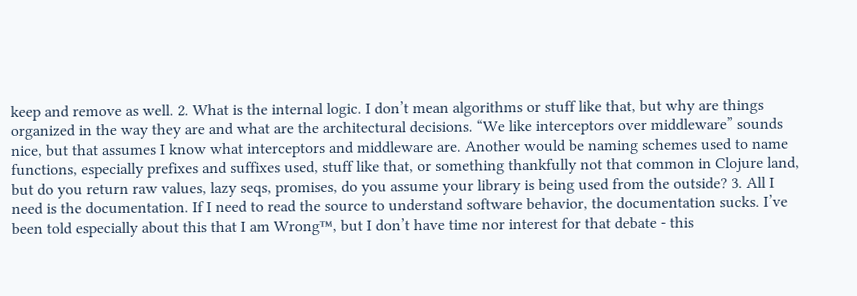keep and remove as well. 2. What is the internal logic. I don’t mean algorithms or stuff like that, but why are things organized in the way they are and what are the architectural decisions. “We like interceptors over middleware” sounds nice, but that assumes I know what interceptors and middleware are. Another would be naming schemes used to name functions, especially prefixes and suffixes used, stuff like that, or something thankfully not that common in Clojure land, but do you return raw values, lazy seqs, promises, do you assume your library is being used from the outside? 3. All I need is the documentation. If I need to read the source to understand software behavior, the documentation sucks. I’ve been told especially about this that I am Wrong™, but I don’t have time nor interest for that debate - this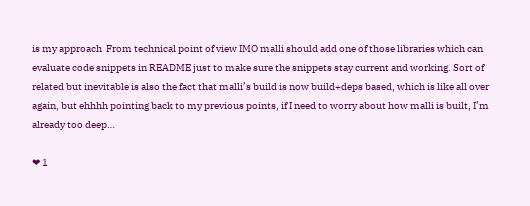is my approach  From technical point of view IMO malli should add one of those libraries which can evaluate code snippets in README just to make sure the snippets stay current and working. Sort of related but inevitable is also the fact that malli’s build is now build+deps based, which is like all over again, but ehhhh pointing back to my previous points, if I need to worry about how malli is built, I’m already too deep…

❤ 1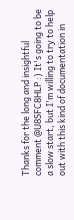Thanks for the long and insightful comment @U8SFC8HLP :) It's going to be a slow start, but I'm willing to try to help out with this kind of documentation in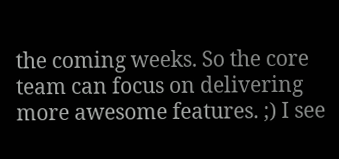the coming weeks. So the core team can focus on delivering more awesome features. ;) I see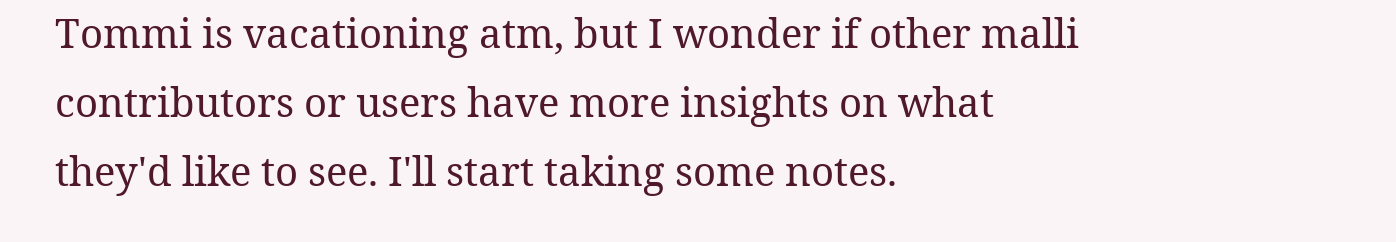Tommi is vacationing atm, but I wonder if other malli contributors or users have more insights on what they'd like to see. I'll start taking some notes.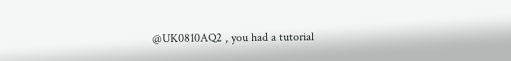@UK0810AQ2 , you had a tutorial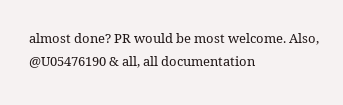almost done? PR would be most welcome. Also, @U05476190 & all, all documentation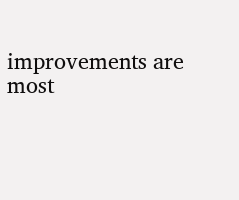improvements are most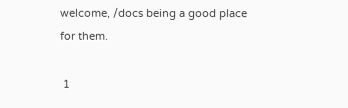welcome, /docs being a good place for them.

 1